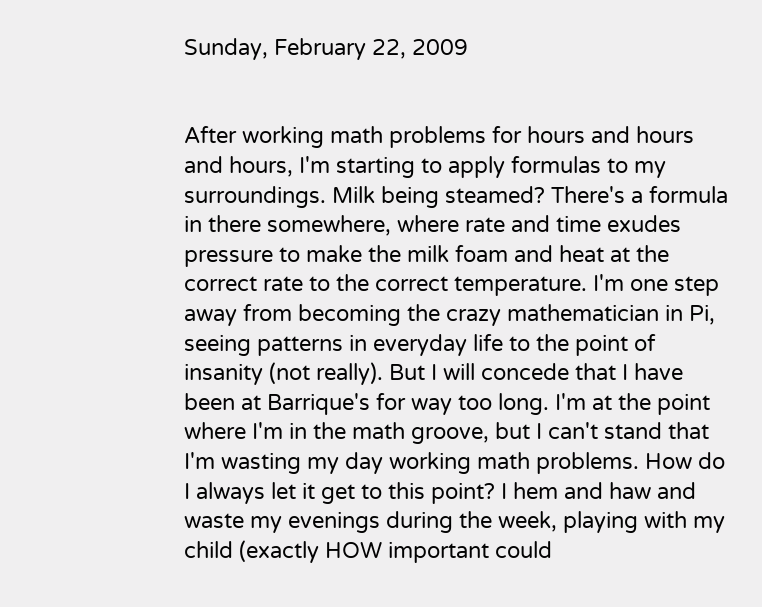Sunday, February 22, 2009


After working math problems for hours and hours and hours, I'm starting to apply formulas to my surroundings. Milk being steamed? There's a formula in there somewhere, where rate and time exudes pressure to make the milk foam and heat at the correct rate to the correct temperature. I'm one step away from becoming the crazy mathematician in Pi, seeing patterns in everyday life to the point of insanity (not really). But I will concede that I have been at Barrique's for way too long. I'm at the point where I'm in the math groove, but I can't stand that I'm wasting my day working math problems. How do I always let it get to this point? I hem and haw and waste my evenings during the week, playing with my child (exactly HOW important could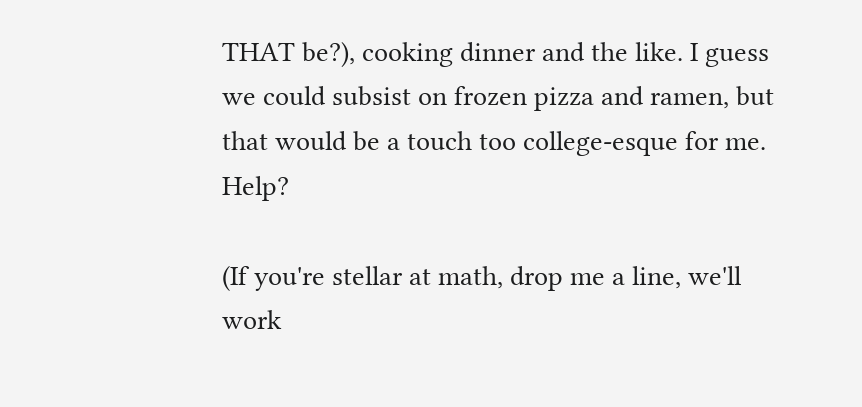THAT be?), cooking dinner and the like. I guess we could subsist on frozen pizza and ramen, but that would be a touch too college-esque for me. Help?

(If you're stellar at math, drop me a line, we'll work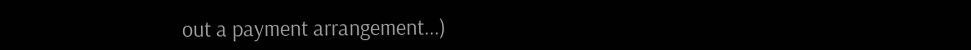out a payment arrangement...)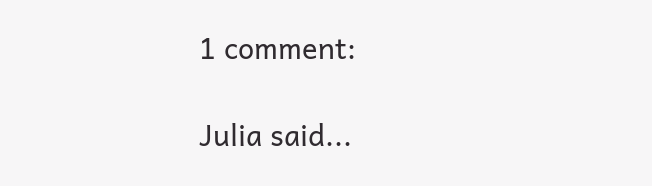1 comment:

Julia said...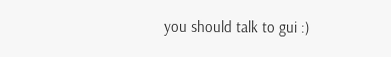you should talk to gui :)